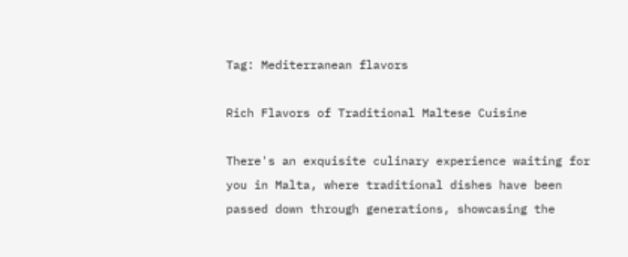Tag: Mediterranean flavors

Rich Flavors of Traditional Maltese Cuisine

There's an exquisite culinary experience waiting for you in Malta, where traditional dishes have been passed down through generations, showcasing the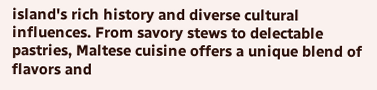island's rich history and diverse cultural influences. From savory stews to delectable pastries, Maltese cuisine offers a unique blend of flavors and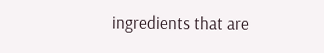ingredients that are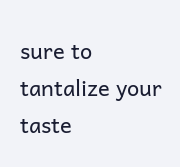sure to tantalize your taste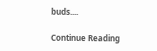buds....

Continue Reading